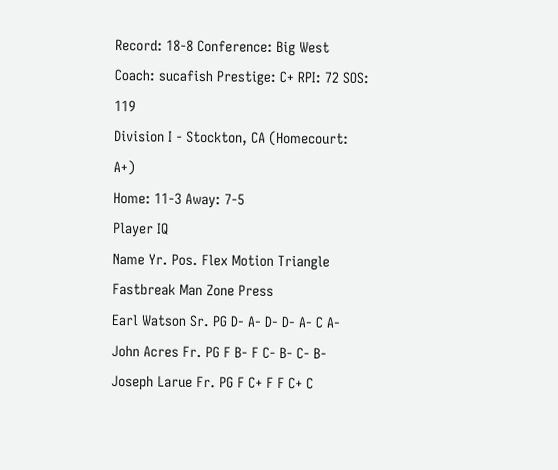Record: 18-8 Conference: Big West Coach: sucafish Prestige: C+ RPI: 72 SOS: 119
Division I - Stockton, CA (Homecourt: A+)
Home: 11-3 Away: 7-5
Player IQ
Name Yr. Pos. Flex Motion Triangle Fastbreak Man Zone Press
Earl Watson Sr. PG D- A- D- D- A- C A-
John Acres Fr. PG F B- F C- B- C- B-
Joseph Larue Fr. PG F C+ F F C+ C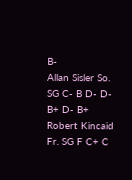B-
Allan Sisler So. SG C- B D- D- B+ D- B+
Robert Kincaid Fr. SG F C+ C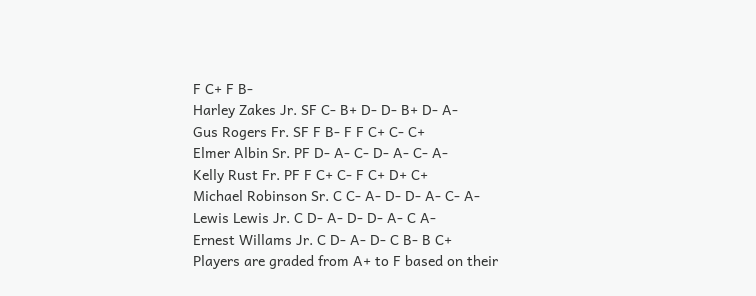F C+ F B-
Harley Zakes Jr. SF C- B+ D- D- B+ D- A-
Gus Rogers Fr. SF F B- F F C+ C- C+
Elmer Albin Sr. PF D- A- C- D- A- C- A-
Kelly Rust Fr. PF F C+ C- F C+ D+ C+
Michael Robinson Sr. C C- A- D- D- A- C- A-
Lewis Lewis Jr. C D- A- D- D- A- C A-
Ernest Willams Jr. C D- A- D- C B- B C+
Players are graded from A+ to F based on their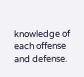knowledge of each offense and defense.